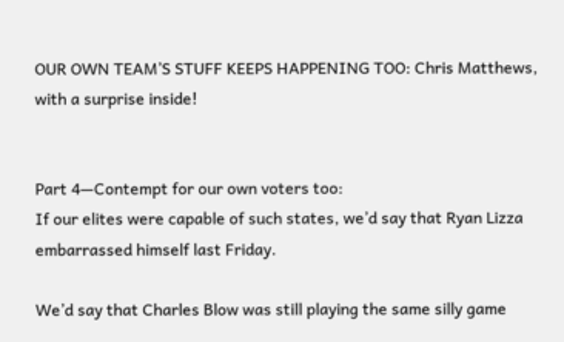OUR OWN TEAM’S STUFF KEEPS HAPPENING TOO: Chris Matthews, with a surprise inside!


Part 4—Contempt for our own voters too:
If our elites were capable of such states, we’d say that Ryan Lizza embarrassed himself last Friday.

We’d say that Charles Blow was still playing the same silly game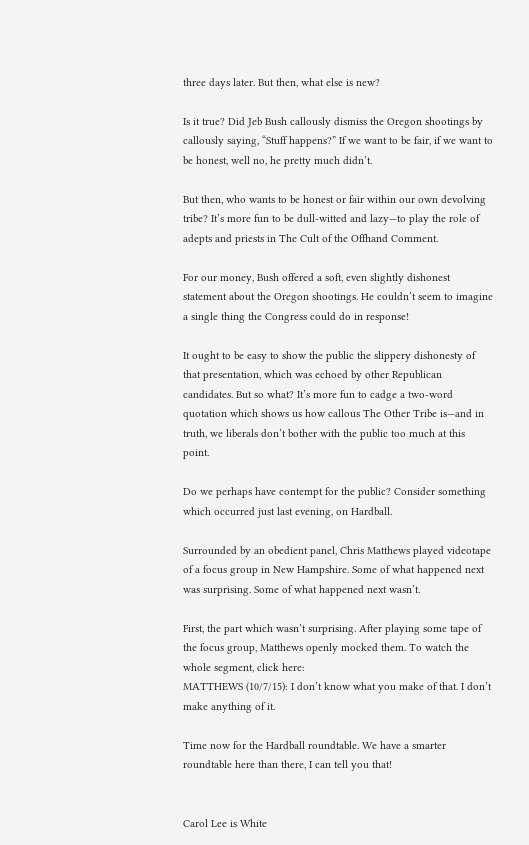three days later. But then, what else is new?

Is it true? Did Jeb Bush callously dismiss the Oregon shootings by callously saying, “Stuff happens?” If we want to be fair, if we want to be honest, well no, he pretty much didn’t.

But then, who wants to be honest or fair within our own devolving tribe? It’s more fun to be dull-witted and lazy—to play the role of adepts and priests in The Cult of the Offhand Comment.

For our money, Bush offered a soft, even slightly dishonest statement about the Oregon shootings. He couldn’t seem to imagine a single thing the Congress could do in response!

It ought to be easy to show the public the slippery dishonesty of that presentation, which was echoed by other Republican candidates. But so what? It’s more fun to cadge a two-word quotation which shows us how callous The Other Tribe is—and in truth, we liberals don’t bother with the public too much at this point.

Do we perhaps have contempt for the public? Consider something which occurred just last evening, on Hardball.

Surrounded by an obedient panel, Chris Matthews played videotape of a focus group in New Hampshire. Some of what happened next was surprising. Some of what happened next wasn’t.

First, the part which wasn’t surprising. After playing some tape of the focus group, Matthews openly mocked them. To watch the whole segment, click here:
MATTHEWS (10/7/15): I don’t know what you make of that. I don’t make anything of it.

Time now for the Hardball roundtable. We have a smarter roundtable here than there, I can tell you that!


Carol Lee is White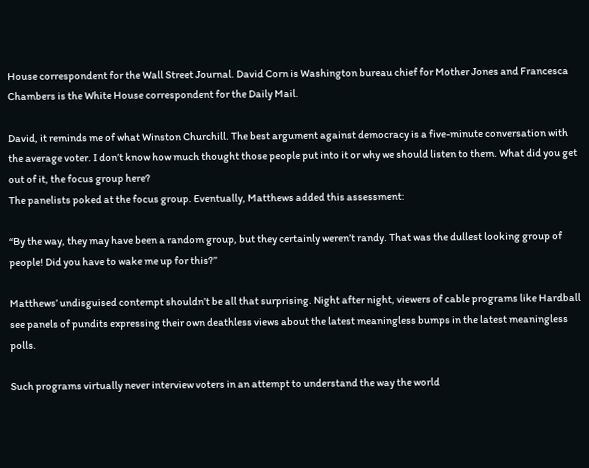House correspondent for the Wall Street Journal. David Corn is Washington bureau chief for Mother Jones and Francesca Chambers is the White House correspondent for the Daily Mail.

David, it reminds me of what Winston Churchill. The best argument against democracy is a five-minute conversation with the average voter. I don’t know how much thought those people put into it or why we should listen to them. What did you get out of it, the focus group here?
The panelists poked at the focus group. Eventually, Matthews added this assessment:

“By the way, they may have been a random group, but they certainly weren’t randy. That was the dullest looking group of people! Did you have to wake me up for this?”

Matthews’ undisguised contempt shouldn’t be all that surprising. Night after night, viewers of cable programs like Hardball see panels of pundits expressing their own deathless views about the latest meaningless bumps in the latest meaningless polls.

Such programs virtually never interview voters in an attempt to understand the way the world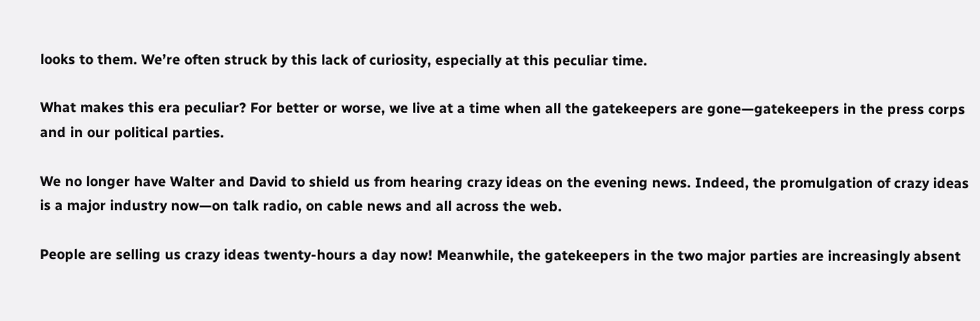looks to them. We’re often struck by this lack of curiosity, especially at this peculiar time.

What makes this era peculiar? For better or worse, we live at a time when all the gatekeepers are gone—gatekeepers in the press corps and in our political parties.

We no longer have Walter and David to shield us from hearing crazy ideas on the evening news. Indeed, the promulgation of crazy ideas is a major industry now—on talk radio, on cable news and all across the web.

People are selling us crazy ideas twenty-hours a day now! Meanwhile, the gatekeepers in the two major parties are increasingly absent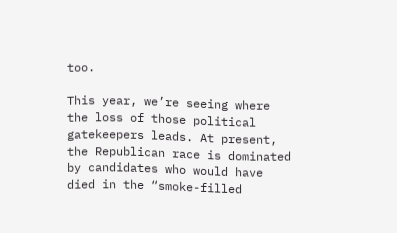too.

This year, we’re seeing where the loss of those political gatekeepers leads. At present, the Republican race is dominated by candidates who would have died in the “smoke-filled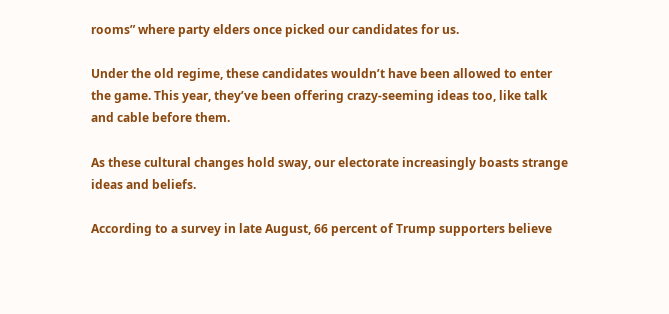rooms” where party elders once picked our candidates for us.

Under the old regime, these candidates wouldn’t have been allowed to enter the game. This year, they’ve been offering crazy-seeming ideas too, like talk and cable before them.

As these cultural changes hold sway, our electorate increasingly boasts strange ideas and beliefs.

According to a survey in late August, 66 percent of Trump supporters believe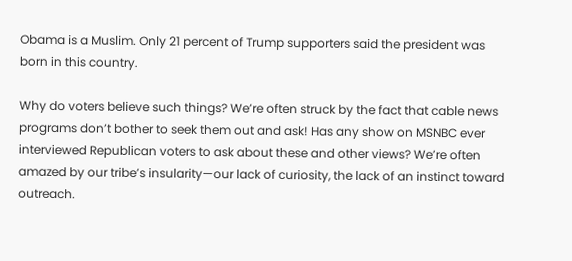Obama is a Muslim. Only 21 percent of Trump supporters said the president was born in this country.

Why do voters believe such things? We’re often struck by the fact that cable news programs don’t bother to seek them out and ask! Has any show on MSNBC ever interviewed Republican voters to ask about these and other views? We’re often amazed by our tribe’s insularity—our lack of curiosity, the lack of an instinct toward outreach.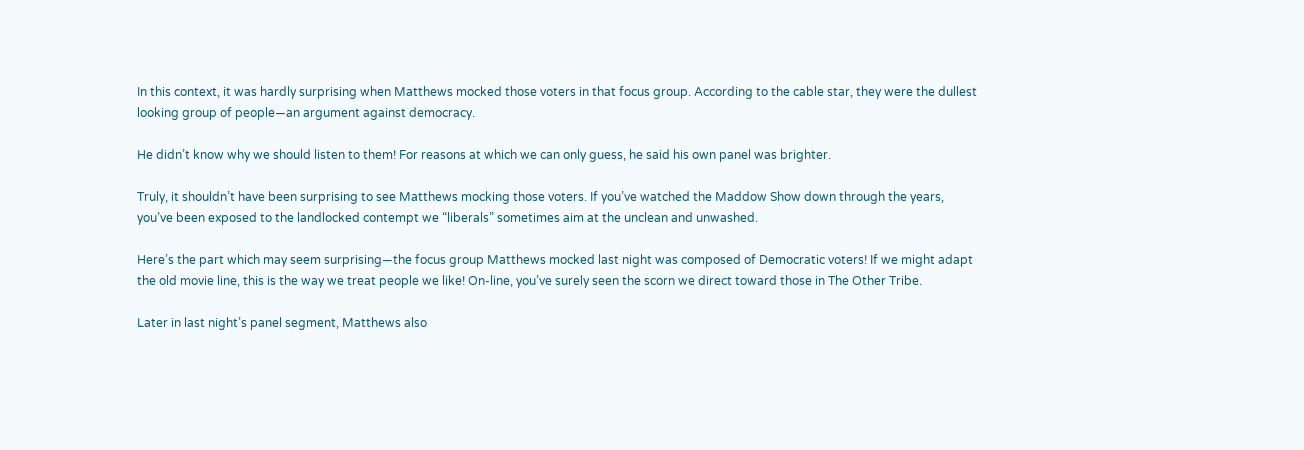In this context, it was hardly surprising when Matthews mocked those voters in that focus group. According to the cable star, they were the dullest looking group of people—an argument against democracy.

He didn’t know why we should listen to them! For reasons at which we can only guess, he said his own panel was brighter.

Truly, it shouldn’t have been surprising to see Matthews mocking those voters. If you’ve watched the Maddow Show down through the years, you’ve been exposed to the landlocked contempt we “liberals” sometimes aim at the unclean and unwashed.

Here’s the part which may seem surprising—the focus group Matthews mocked last night was composed of Democratic voters! If we might adapt the old movie line, this is the way we treat people we like! On-line, you’ve surely seen the scorn we direct toward those in The Other Tribe.

Later in last night’s panel segment, Matthews also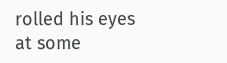rolled his eyes at some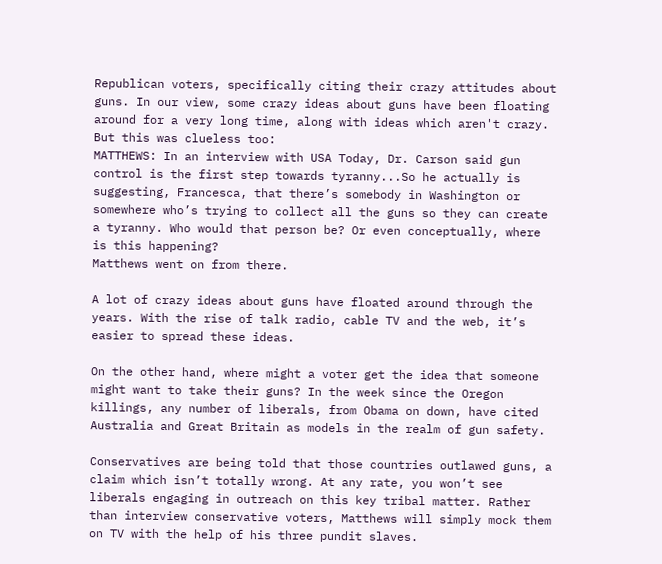Republican voters, specifically citing their crazy attitudes about guns. In our view, some crazy ideas about guns have been floating around for a very long time, along with ideas which aren't crazy. But this was clueless too:
MATTHEWS: In an interview with USA Today, Dr. Carson said gun control is the first step towards tyranny...So he actually is suggesting, Francesca, that there’s somebody in Washington or somewhere who’s trying to collect all the guns so they can create a tyranny. Who would that person be? Or even conceptually, where is this happening?
Matthews went on from there.

A lot of crazy ideas about guns have floated around through the years. With the rise of talk radio, cable TV and the web, it’s easier to spread these ideas.

On the other hand, where might a voter get the idea that someone might want to take their guns? In the week since the Oregon killings, any number of liberals, from Obama on down, have cited Australia and Great Britain as models in the realm of gun safety.

Conservatives are being told that those countries outlawed guns, a claim which isn’t totally wrong. At any rate, you won’t see liberals engaging in outreach on this key tribal matter. Rather than interview conservative voters, Matthews will simply mock them on TV with the help of his three pundit slaves.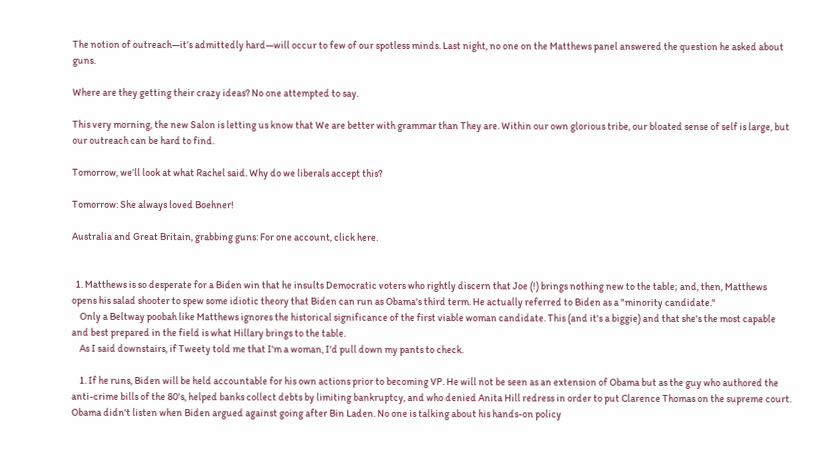The notion of outreach—it’s admittedly hard—will occur to few of our spotless minds. Last night, no one on the Matthews panel answered the question he asked about guns.

Where are they getting their crazy ideas? No one attempted to say.

This very morning, the new Salon is letting us know that We are better with grammar than They are. Within our own glorious tribe, our bloated sense of self is large, but our outreach can be hard to find.

Tomorrow, we’ll look at what Rachel said. Why do we liberals accept this?

Tomorrow: She always loved Boehner!

Australia and Great Britain, grabbing guns: For one account, click here.


  1. Matthews is so desperate for a Biden win that he insults Democratic voters who rightly discern that Joe (!) brings nothing new to the table; and, then, Matthews opens his salad shooter to spew some idiotic theory that Biden can run as Obama's third term. He actually referred to Biden as a "minority candidate."
    Only a Beltway poobah like Matthews ignores the historical significance of the first viable woman candidate. This (and it's a biggie) and that she's the most capable and best prepared in the field is what Hillary brings to the table.
    As I said downstairs, if Tweety told me that I'm a woman, I'd pull down my pants to check.

    1. If he runs, Biden will be held accountable for his own actions prior to becoming VP. He will not be seen as an extension of Obama but as the guy who authored the anti-crime bills of the 80's, helped banks collect debts by limiting bankruptcy, and who denied Anita Hill redress in order to put Clarence Thomas on the supreme court. Obama didn't listen when Biden argued against going after Bin Laden. No one is talking about his hands-on policy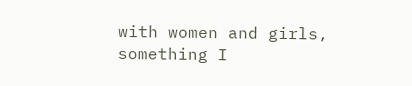with women and girls, something I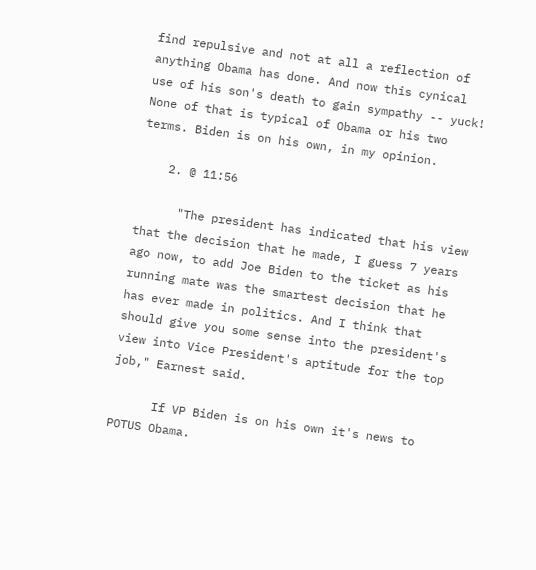find repulsive and not at all a reflection of anything Obama has done. And now this cynical use of his son's death to gain sympathy -- yuck! None of that is typical of Obama or his two terms. Biden is on his own, in my opinion.

    2. @ 11:56

      "The president has indicated that his view that the decision that he made, I guess 7 years ago now, to add Joe Biden to the ticket as his running mate was the smartest decision that he has ever made in politics. And I think that should give you some sense into the president's view into Vice President's aptitude for the top job," Earnest said.

      If VP Biden is on his own it's news to POTUS Obama.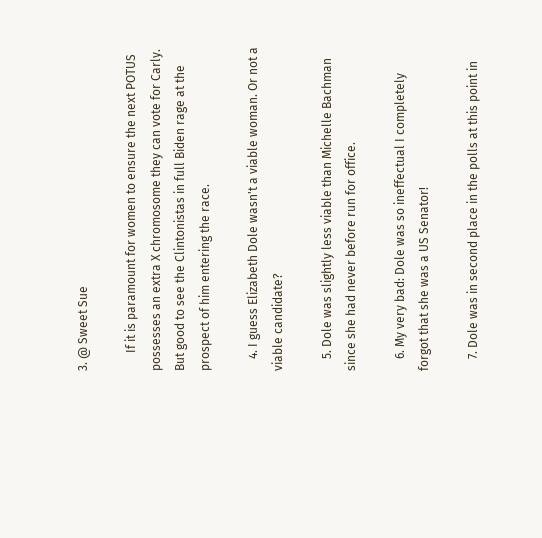3. @ Sweet Sue

      If it is paramount for women to ensure the next POTUS possesses an extra X chromosome they can vote for Carly. But good to see the Clintonistas in full Biden rage at the prospect of him entering the race.

    4. I guess Elizabeth Dole wasn't a viable woman. Or not a viable candidate?

    5. Dole was slightly less viable than Michelle Bachman since she had never before run for office.

    6. My very bad: Dole was so ineffectual I completely forgot that she was a US Senator!

    7. Dole was in second place in the polls at this point in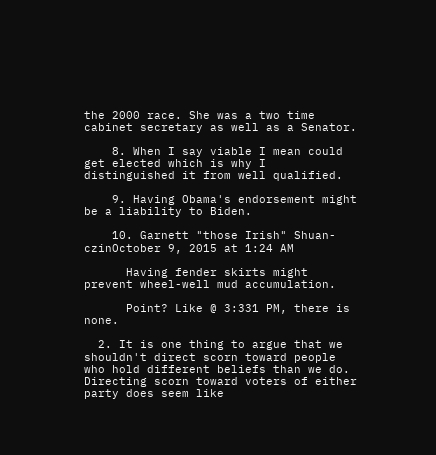the 2000 race. She was a two time cabinet secretary as well as a Senator.

    8. When I say viable I mean could get elected which is why I distinguished it from well qualified.

    9. Having Obama's endorsement might be a liability to Biden.

    10. Garnett "those Irish" Shuan-czinOctober 9, 2015 at 1:24 AM

      Having fender skirts might prevent wheel-well mud accumulation.

      Point? Like @ 3:331 PM, there is none.

  2. It is one thing to argue that we shouldn't direct scorn toward people who hold different beliefs than we do. Directing scorn toward voters of either party does seem like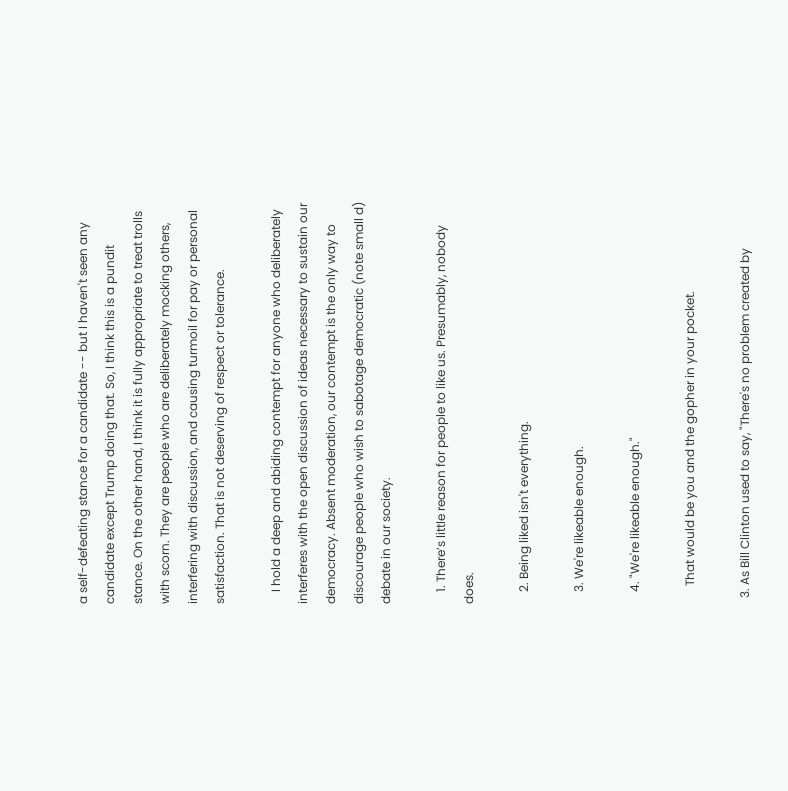a self-defeating stance for a candidate -- but I haven't seen any candidate except Trump doing that. So, I think this is a pundit stance. On the other hand, I think it is fully appropriate to treat trolls with scorn. They are people who are deliberately mocking others, interfering with discussion, and causing turmoil for pay or personal satisfaction. That is not deserving of respect or tolerance.

    I hold a deep and abiding contempt for anyone who deliberately interferes with the open discussion of ideas necessary to sustain our democracy. Absent moderation, our contempt is the only way to discourage people who wish to sabotage democratic (note small d) debate in our society.

    1. There’s little reason for people to like us. Presumably, nobody does.

    2. Being liked isn't everything.

    3. We're likeable enough.

    4. "We're likeable enough."

      That would be you and the gopher in your pocket.

  3. As Bill Clinton used to say, "There's no problem created by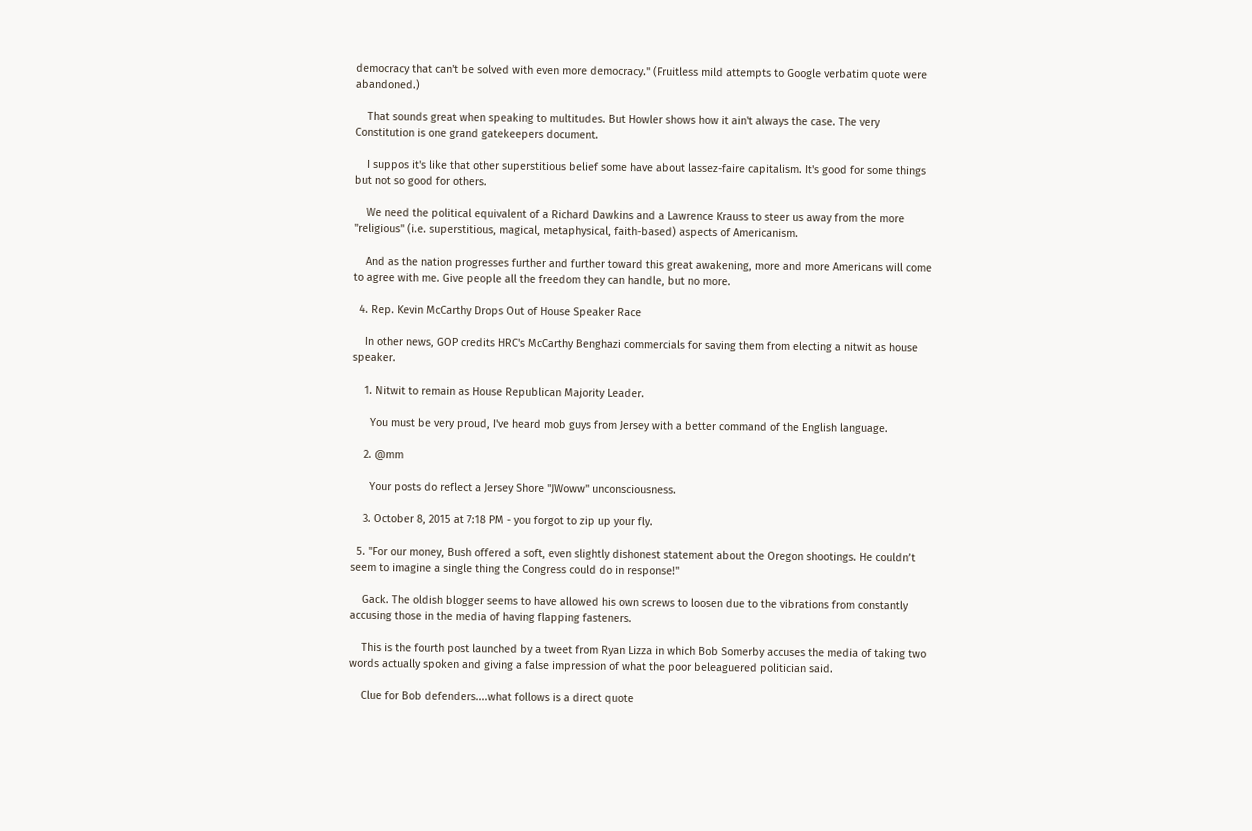democracy that can't be solved with even more democracy." (Fruitless mild attempts to Google verbatim quote were abandoned.)

    That sounds great when speaking to multitudes. But Howler shows how it ain't always the case. The very Constitution is one grand gatekeepers document.

    I suppos it's like that other superstitious belief some have about lassez-faire capitalism. It's good for some things but not so good for others.

    We need the political equivalent of a Richard Dawkins and a Lawrence Krauss to steer us away from the more "religious" (i.e. superstitious, magical, metaphysical, faith-based) aspects of Americanism.

    And as the nation progresses further and further toward this great awakening, more and more Americans will come to agree with me. Give people all the freedom they can handle, but no more.

  4. Rep. Kevin McCarthy Drops Out of House Speaker Race

    In other news, GOP credits HRC's McCarthy Benghazi commercials for saving them from electing a nitwit as house speaker.

    1. Nitwit to remain as House Republican Majority Leader.

      You must be very proud, I've heard mob guys from Jersey with a better command of the English language.

    2. @mm

      Your posts do reflect a Jersey Shore "JWoww" unconsciousness.

    3. October 8, 2015 at 7:18 PM - you forgot to zip up your fly.

  5. "For our money, Bush offered a soft, even slightly dishonest statement about the Oregon shootings. He couldn’t seem to imagine a single thing the Congress could do in response!"

    Gack. The oldish blogger seems to have allowed his own screws to loosen due to the vibrations from constantly accusing those in the media of having flapping fasteners.

    This is the fourth post launched by a tweet from Ryan Lizza in which Bob Somerby accuses the media of taking two words actually spoken and giving a false impression of what the poor beleaguered politician said.

    Clue for Bob defenders....what follows is a direct quote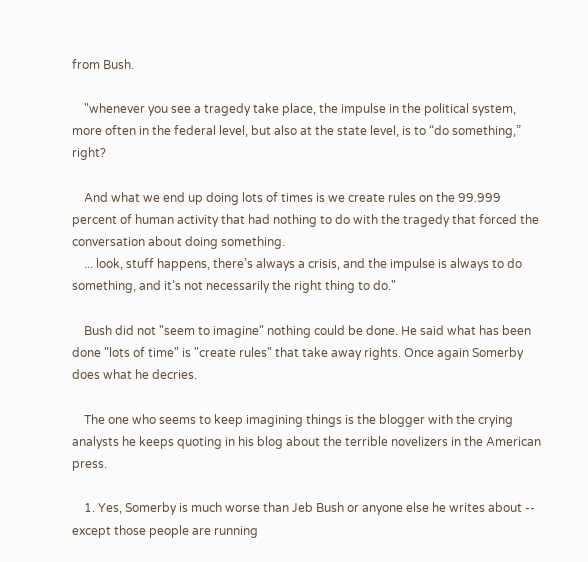from Bush.

    "whenever you see a tragedy take place, the impulse in the political system, more often in the federal level, but also at the state level, is to “do something,” right?

    And what we end up doing lots of times is we create rules on the 99.999 percent of human activity that had nothing to do with the tragedy that forced the conversation about doing something.
    ... look, stuff happens, there’s always a crisis, and the impulse is always to do something, and it’s not necessarily the right thing to do."

    Bush did not "seem to imagine" nothing could be done. He said what has been done "lots of time" is "create rules" that take away rights. Once again Somerby does what he decries.

    The one who seems to keep imagining things is the blogger with the crying analysts he keeps quoting in his blog about the terrible novelizers in the American press.

    1. Yes, Somerby is much worse than Jeb Bush or anyone else he writes about -- except those people are running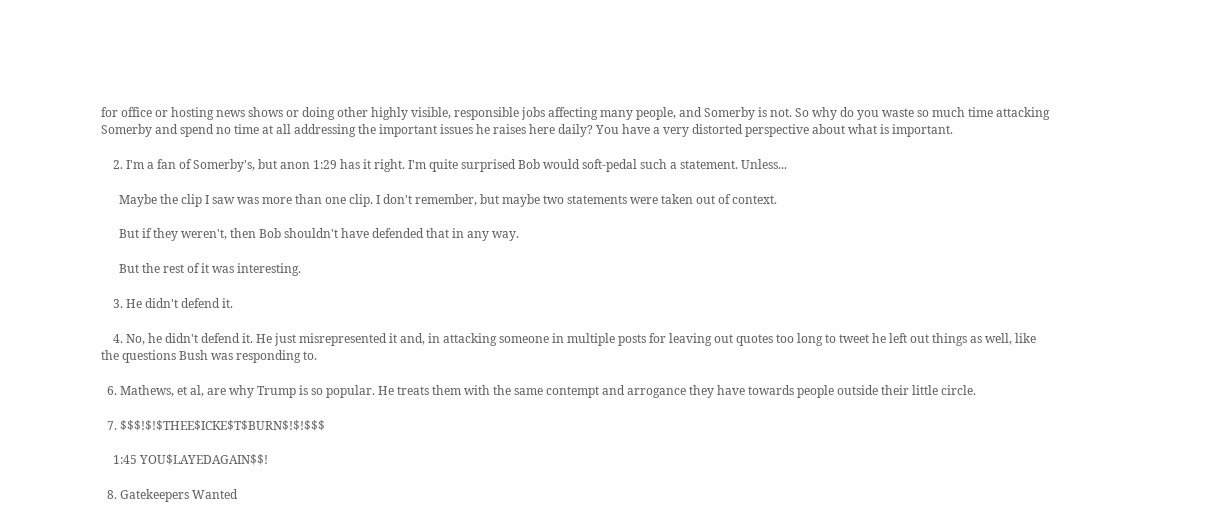for office or hosting news shows or doing other highly visible, responsible jobs affecting many people, and Somerby is not. So why do you waste so much time attacking Somerby and spend no time at all addressing the important issues he raises here daily? You have a very distorted perspective about what is important.

    2. I'm a fan of Somerby's, but anon 1:29 has it right. I'm quite surprised Bob would soft-pedal such a statement. Unless...

      Maybe the clip I saw was more than one clip. I don't remember, but maybe two statements were taken out of context.

      But if they weren't, then Bob shouldn't have defended that in any way.

      But the rest of it was interesting.

    3. He didn't defend it.

    4. No, he didn't defend it. He just misrepresented it and, in attacking someone in multiple posts for leaving out quotes too long to tweet he left out things as well, like the questions Bush was responding to.

  6. Mathews, et al, are why Trump is so popular. He treats them with the same contempt and arrogance they have towards people outside their little circle.

  7. $$$!$!$THEE$ICKE$T$BURN$!$!$$$

    1:45 YOU$LAYEDAGAIN$$!

  8. Gatekeepers Wanted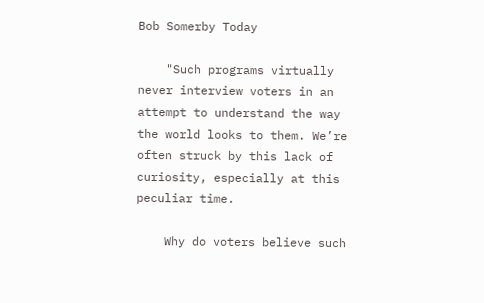Bob Somerby Today

    "Such programs virtually never interview voters in an attempt to understand the way the world looks to them. We’re often struck by this lack of curiosity, especially at this peculiar time.

    Why do voters believe such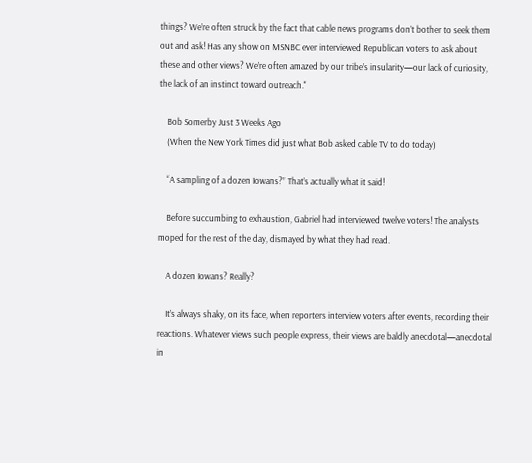things? We’re often struck by the fact that cable news programs don’t bother to seek them out and ask! Has any show on MSNBC ever interviewed Republican voters to ask about these and other views? We’re often amazed by our tribe’s insularity—our lack of curiosity, the lack of an instinct toward outreach."

    Bob Somerby Just 3 Weeks Ago
    (When the New York Times did just what Bob asked cable TV to do today)

    “A sampling of a dozen Iowans?” That’s actually what it said!

    Before succumbing to exhaustion, Gabriel had interviewed twelve voters! The analysts moped for the rest of the day, dismayed by what they had read.

    A dozen Iowans? Really?

    It’s always shaky, on its face, when reporters interview voters after events, recording their reactions. Whatever views such people express, their views are baldly anecdotal—anecdotal in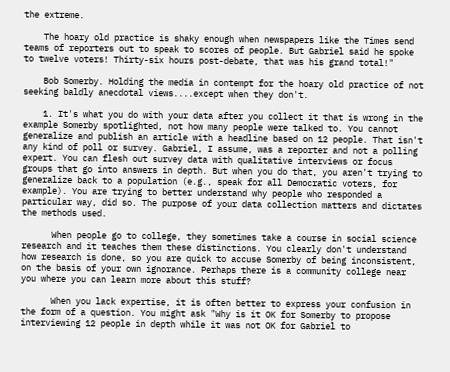the extreme.

    The hoary old practice is shaky enough when newspapers like the Times send teams of reporters out to speak to scores of people. But Gabriel said he spoke to twelve voters! Thirty-six hours post-debate, that was his grand total!"

    Bob Somerby. Holding the media in contempt for the hoary old practice of not seeking baldly anecdotal views....except when they don't.

    1. It's what you do with your data after you collect it that is wrong in the example Somerby spotlighted, not how many people were talked to. You cannot generalize and publish an article with a headline based on 12 people. That isn't any kind of poll or survey. Gabriel, I assume, was a reporter and not a polling expert. You can flesh out survey data with qualitative interviews or focus groups that go into answers in depth. But when you do that, you aren't trying to generalize back to a population (e.g., speak for all Democratic voters, for example). You are trying to better understand why people who responded a particular way, did so. The purpose of your data collection matters and dictates the methods used.

      When people go to college, they sometimes take a course in social science research and it teaches them these distinctions. You clearly don't understand how research is done, so you are quick to accuse Somerby of being inconsistent, on the basis of your own ignorance. Perhaps there is a community college near you where you can learn more about this stuff?

      When you lack expertise, it is often better to express your confusion in the form of a question. You might ask "Why is it OK for Somerby to propose interviewing 12 people in depth while it was not OK for Gabriel to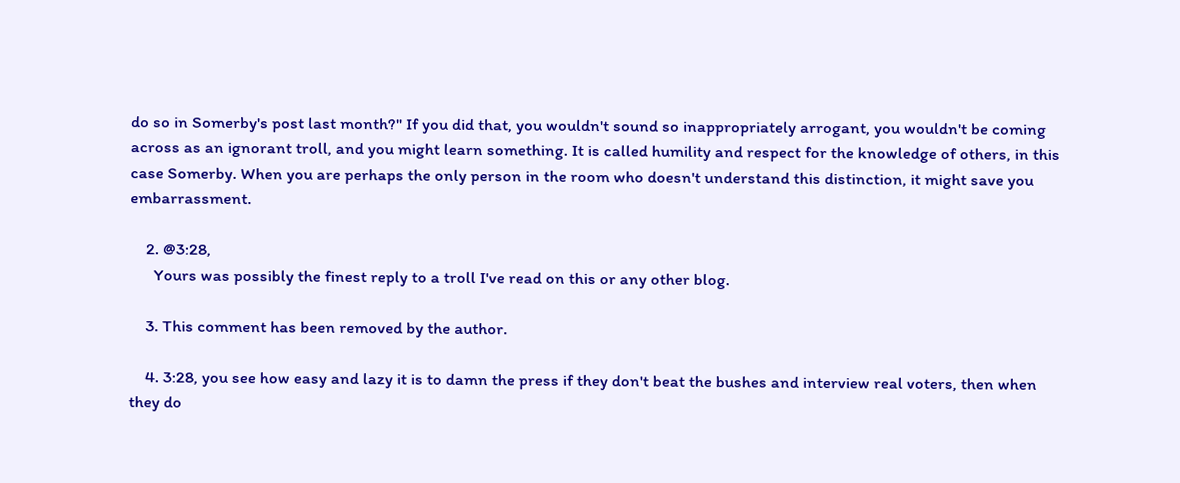do so in Somerby's post last month?" If you did that, you wouldn't sound so inappropriately arrogant, you wouldn't be coming across as an ignorant troll, and you might learn something. It is called humility and respect for the knowledge of others, in this case Somerby. When you are perhaps the only person in the room who doesn't understand this distinction, it might save you embarrassment.

    2. @3:28,
      Yours was possibly the finest reply to a troll I've read on this or any other blog.

    3. This comment has been removed by the author.

    4. 3:28, you see how easy and lazy it is to damn the press if they don't beat the bushes and interview real voters, then when they do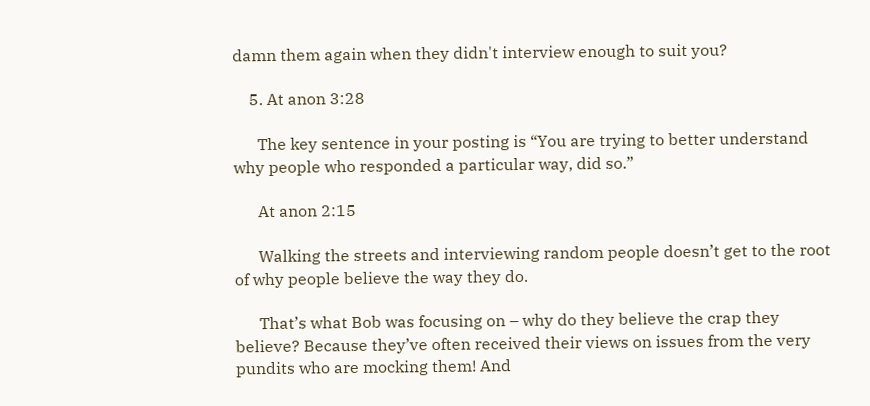damn them again when they didn't interview enough to suit you?

    5. At anon 3:28

      The key sentence in your posting is “You are trying to better understand why people who responded a particular way, did so.”

      At anon 2:15

      Walking the streets and interviewing random people doesn’t get to the root of why people believe the way they do.

      That’s what Bob was focusing on – why do they believe the crap they believe? Because they’ve often received their views on issues from the very pundits who are mocking them! And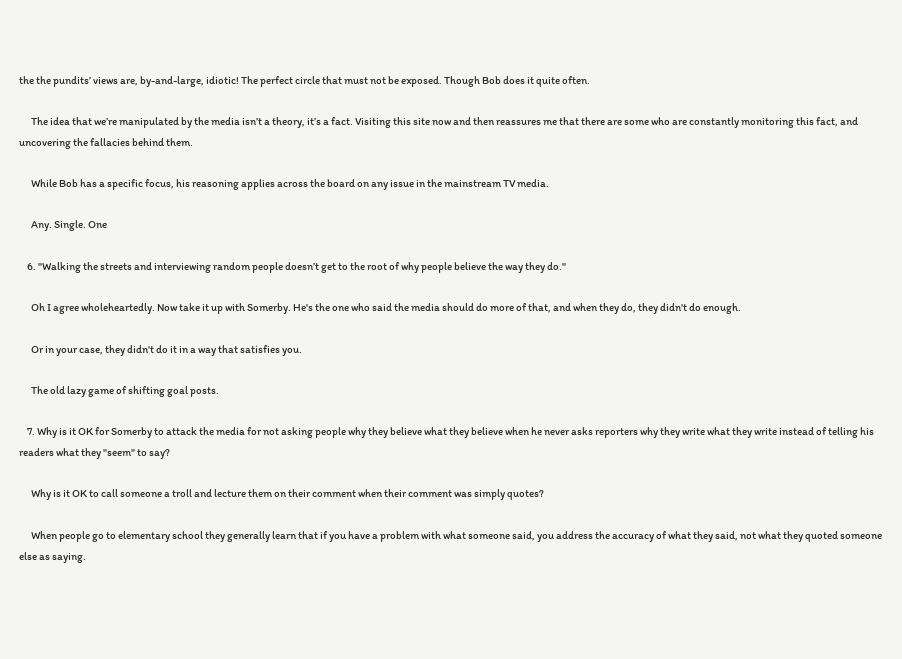the the pundits’ views are, by-and-large, idiotic! The perfect circle that must not be exposed. Though Bob does it quite often.

      The idea that we’re manipulated by the media isn’t a theory, it’s a fact. Visiting this site now and then reassures me that there are some who are constantly monitoring this fact, and uncovering the fallacies behind them.

      While Bob has a specific focus, his reasoning applies across the board on any issue in the mainstream TV media.

      Any. Single. One

    6. "Walking the streets and interviewing random people doesn’t get to the root of why people believe the way they do."

      Oh I agree wholeheartedly. Now take it up with Somerby. He's the one who said the media should do more of that, and when they do, they didn't do enough.

      Or in your case, they didn't do it in a way that satisfies you.

      The old lazy game of shifting goal posts.

    7. Why is it OK for Somerby to attack the media for not asking people why they believe what they believe when he never asks reporters why they write what they write instead of telling his readers what they "seem" to say?

      Why is it OK to call someone a troll and lecture them on their comment when their comment was simply quotes?

      When people go to elementary school they generally learn that if you have a problem with what someone said, you address the accuracy of what they said, not what they quoted someone else as saying.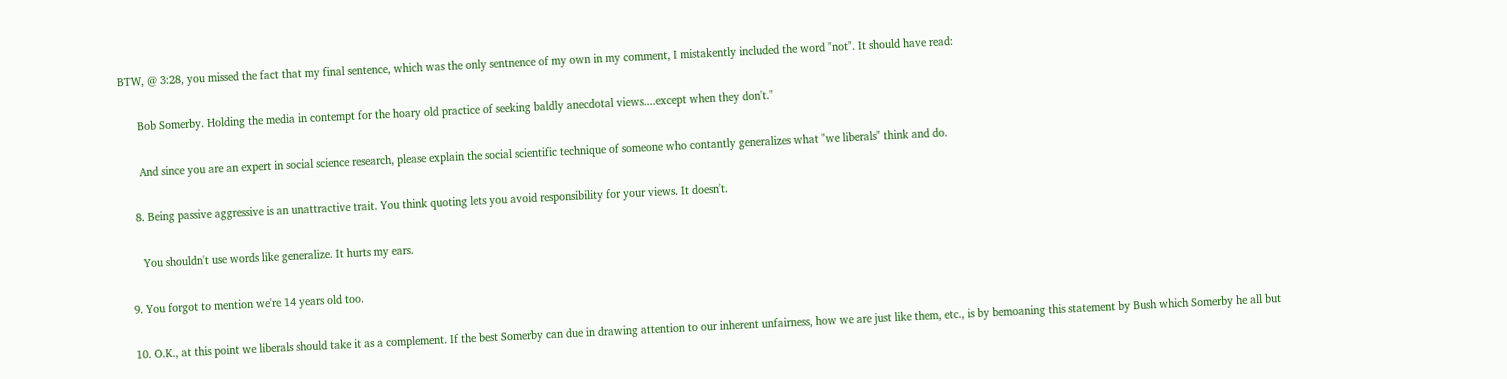BTW, @ 3:28, you missed the fact that my final sentence, which was the only sentnence of my own in my comment, I mistakently included the word "not". It should have read:

      Bob Somerby. Holding the media in contempt for the hoary old practice of seeking baldly anecdotal views....except when they don't."

      And since you are an expert in social science research, please explain the social scientific technique of someone who contantly generalizes what "we liberals" think and do.

    8. Being passive aggressive is an unattractive trait. You think quoting lets you avoid responsibility for your views. It doesn't.

      You shouldn't use words like generalize. It hurts my ears.

  9. You forgot to mention we're 14 years old too.

  10. O.K., at this point we liberals should take it as a complement. If the best Somerby can due in drawing attention to our inherent unfairness, how we are just like them, etc., is by bemoaning this statement by Bush which Somerby he all but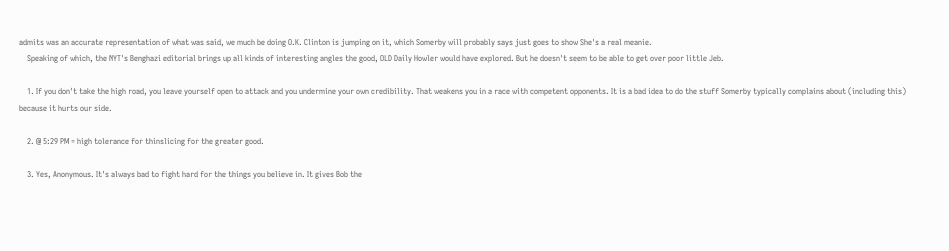admits was an accurate representation of what was said, we much be doing O.K. Clinton is jumping on it, which Somerby will probably says just goes to show She's a real meanie.
    Speaking of which, the NYT's Benghazi editorial brings up all kinds of interesting angles the good, OLD Daily Howler would have explored. But he doesn't seem to be able to get over poor little Jeb.

    1. If you don't take the high road, you leave yourself open to attack and you undermine your own credibility. That weakens you in a race with competent opponents. It is a bad idea to do the stuff Somerby typically complains about (including this) because it hurts our side.

    2. @ 5:29 PM = high tolerance for thinslicing for the greater good.

    3. Yes, Anonymous. It's always bad to fight hard for the things you believe in. It gives Bob the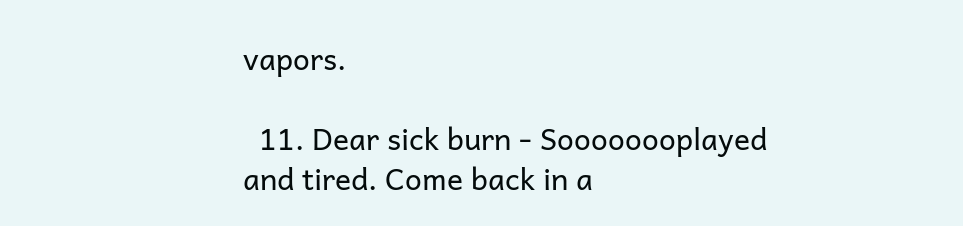vapors.

  11. Dear sick burn - Soooooooplayed and tired. Come back in a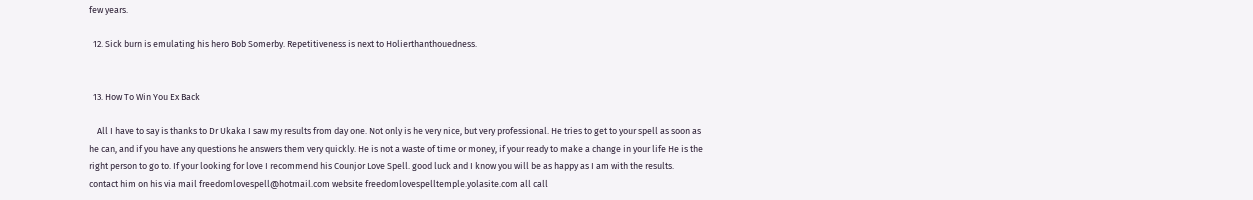few years.

  12. Sick burn is emulating his hero Bob Somerby. Repetitiveness is next to Holierthanthouedness.


  13. How To Win You Ex Back

    All I have to say is thanks to Dr Ukaka I saw my results from day one. Not only is he very nice, but very professional. He tries to get to your spell as soon as he can, and if you have any questions he answers them very quickly. He is not a waste of time or money, if your ready to make a change in your life He is the right person to go to. If your looking for love I recommend his Counjor Love Spell. good luck and I know you will be as happy as I am with the results. contact him on his via mail freedomlovespell@hotmail.com website freedomlovespelltemple.yolasite.com all call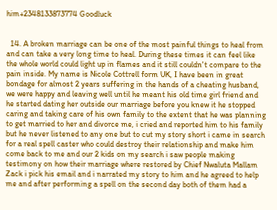him+2348133873774 Goodluck


  14. A broken marriage can be one of the most painful things to heal from and can take a very long time to heal. During these times it can feel like the whole world could light up in flames and it still couldn't compare to the pain inside. My name is Nicole Cottrell form UK, I have been in great bondage for almost 2 years suffering in the hands of a cheating husband, we were happy and leaving well until he meant his old time girl friend and he started dating her outside our marriage before you knew it he stopped caring and taking care of his own family to the extent that he was planning to get married to her and divorce me, i cried and reported him to his family but he never listened to any one but to cut my story short i came in search for a real spell caster who could destroy their relationship and make him come back to me and our 2 kids on my search i saw people making testimony on how their marriage where restored by Chief Nwaluta Mallam Zack i pick his email and i narrated my story to him and he agreed to help me and after performing a spell on the second day both of them had a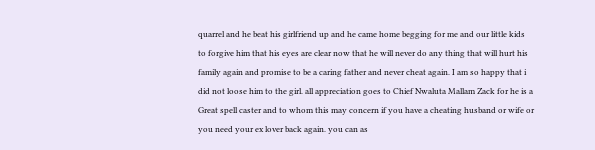quarrel and he beat his girlfriend up and he came home begging for me and our little kids to forgive him that his eyes are clear now that he will never do any thing that will hurt his family again and promise to be a caring father and never cheat again. I am so happy that i did not loose him to the girl. all appreciation goes to Chief Nwaluta Mallam Zack for he is a Great spell caster and to whom this may concern if you have a cheating husband or wife or you need your ex lover back again. you can as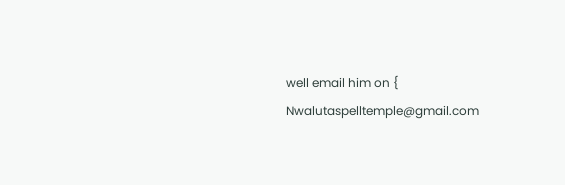well email him on { Nwalutaspelltemple@gmail.com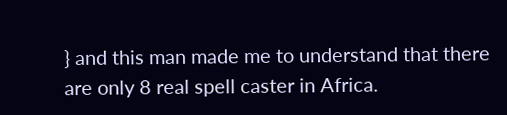} and this man made me to understand that there are only 8 real spell caster in Africa.